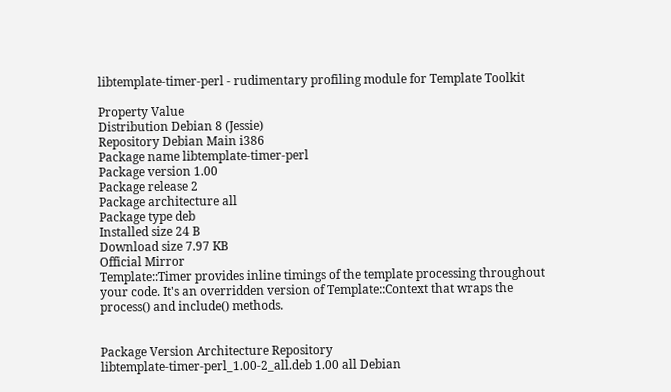libtemplate-timer-perl - rudimentary profiling module for Template Toolkit

Property Value
Distribution Debian 8 (Jessie)
Repository Debian Main i386
Package name libtemplate-timer-perl
Package version 1.00
Package release 2
Package architecture all
Package type deb
Installed size 24 B
Download size 7.97 KB
Official Mirror
Template::Timer provides inline timings of the template processing throughout
your code. It's an overridden version of Template::Context that wraps the
process() and include() methods.


Package Version Architecture Repository
libtemplate-timer-perl_1.00-2_all.deb 1.00 all Debian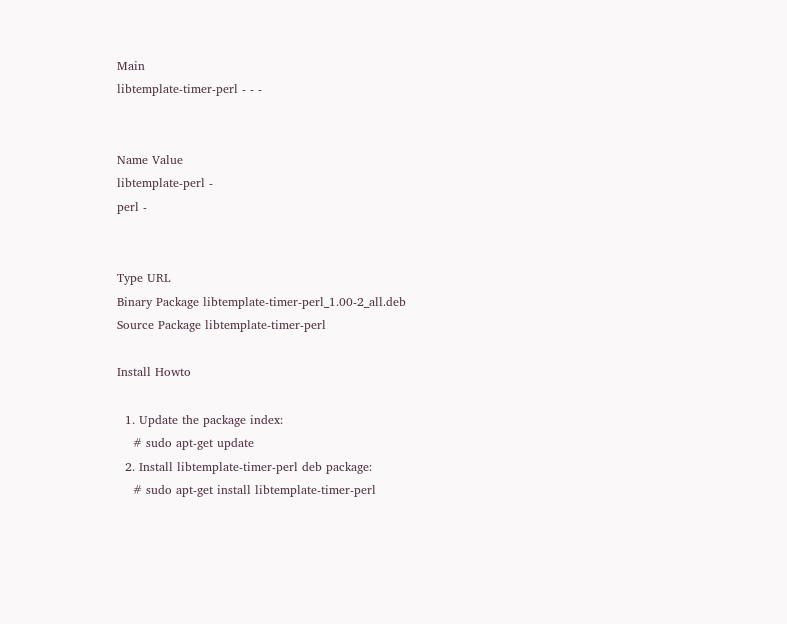Main
libtemplate-timer-perl - - -


Name Value
libtemplate-perl -
perl -


Type URL
Binary Package libtemplate-timer-perl_1.00-2_all.deb
Source Package libtemplate-timer-perl

Install Howto

  1. Update the package index:
    # sudo apt-get update
  2. Install libtemplate-timer-perl deb package:
    # sudo apt-get install libtemplate-timer-perl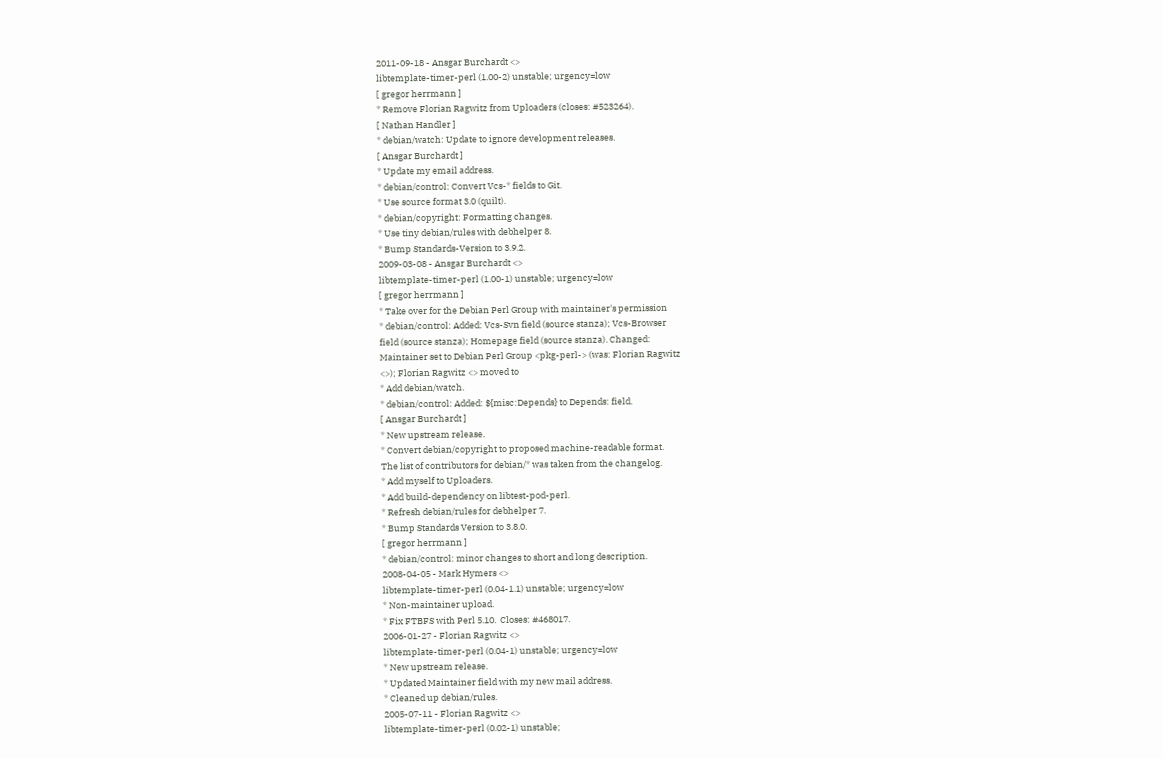2011-09-18 - Ansgar Burchardt <>
libtemplate-timer-perl (1.00-2) unstable; urgency=low
[ gregor herrmann ]
* Remove Florian Ragwitz from Uploaders (closes: #523264).
[ Nathan Handler ]
* debian/watch: Update to ignore development releases.
[ Ansgar Burchardt ]
* Update my email address.
* debian/control: Convert Vcs-* fields to Git.
* Use source format 3.0 (quilt).
* debian/copyright: Formatting changes.
* Use tiny debian/rules with debhelper 8.
* Bump Standards-Version to 3.9.2.
2009-03-08 - Ansgar Burchardt <>
libtemplate-timer-perl (1.00-1) unstable; urgency=low
[ gregor herrmann ]
* Take over for the Debian Perl Group with maintainer's permission
* debian/control: Added: Vcs-Svn field (source stanza); Vcs-Browser
field (source stanza); Homepage field (source stanza). Changed:
Maintainer set to Debian Perl Group <pkg-perl-> (was: Florian Ragwitz
<>); Florian Ragwitz <> moved to
* Add debian/watch.
* debian/control: Added: ${misc:Depends} to Depends: field.
[ Ansgar Burchardt ]
* New upstream release.
* Convert debian/copyright to proposed machine-readable format.
The list of contributors for debian/* was taken from the changelog.
* Add myself to Uploaders.
* Add build-dependency on libtest-pod-perl.
* Refresh debian/rules for debhelper 7.
* Bump Standards Version to 3.8.0.
[ gregor herrmann ]
* debian/control: minor changes to short and long description.
2008-04-05 - Mark Hymers <>
libtemplate-timer-perl (0.04-1.1) unstable; urgency=low
* Non-maintainer upload.
* Fix FTBFS with Perl 5.10.  Closes: #468017.
2006-01-27 - Florian Ragwitz <>
libtemplate-timer-perl (0.04-1) unstable; urgency=low
* New upstream release.
* Updated Maintainer field with my new mail address.
* Cleaned up debian/rules.
2005-07-11 - Florian Ragwitz <>
libtemplate-timer-perl (0.02-1) unstable;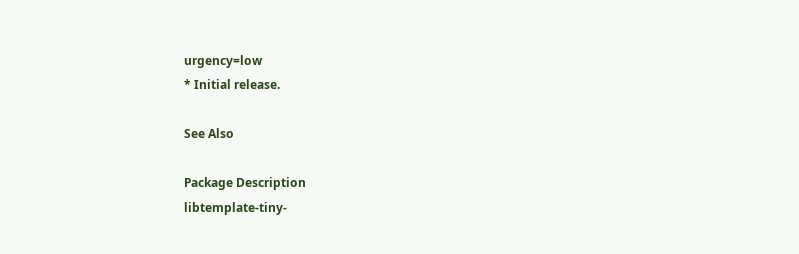urgency=low
* Initial release.

See Also

Package Description
libtemplate-tiny-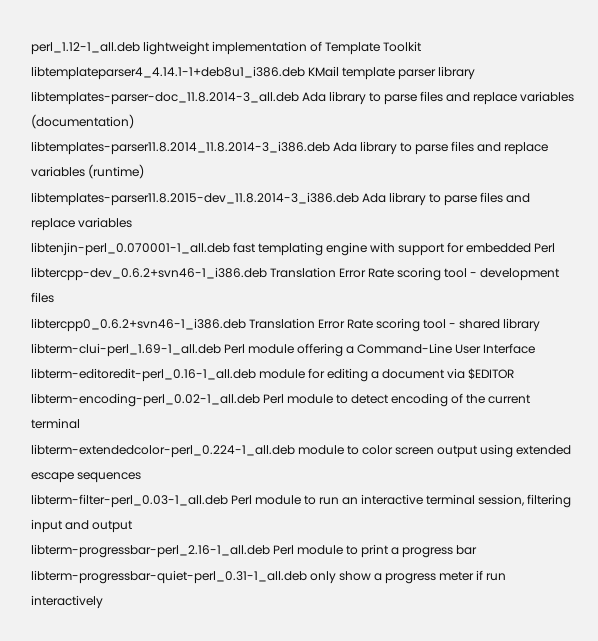perl_1.12-1_all.deb lightweight implementation of Template Toolkit
libtemplateparser4_4.14.1-1+deb8u1_i386.deb KMail template parser library
libtemplates-parser-doc_11.8.2014-3_all.deb Ada library to parse files and replace variables (documentation)
libtemplates-parser11.8.2014_11.8.2014-3_i386.deb Ada library to parse files and replace variables (runtime)
libtemplates-parser11.8.2015-dev_11.8.2014-3_i386.deb Ada library to parse files and replace variables
libtenjin-perl_0.070001-1_all.deb fast templating engine with support for embedded Perl
libtercpp-dev_0.6.2+svn46-1_i386.deb Translation Error Rate scoring tool - development files
libtercpp0_0.6.2+svn46-1_i386.deb Translation Error Rate scoring tool - shared library
libterm-clui-perl_1.69-1_all.deb Perl module offering a Command-Line User Interface
libterm-editoredit-perl_0.16-1_all.deb module for editing a document via $EDITOR
libterm-encoding-perl_0.02-1_all.deb Perl module to detect encoding of the current terminal
libterm-extendedcolor-perl_0.224-1_all.deb module to color screen output using extended escape sequences
libterm-filter-perl_0.03-1_all.deb Perl module to run an interactive terminal session, filtering input and output
libterm-progressbar-perl_2.16-1_all.deb Perl module to print a progress bar
libterm-progressbar-quiet-perl_0.31-1_all.deb only show a progress meter if run interactively